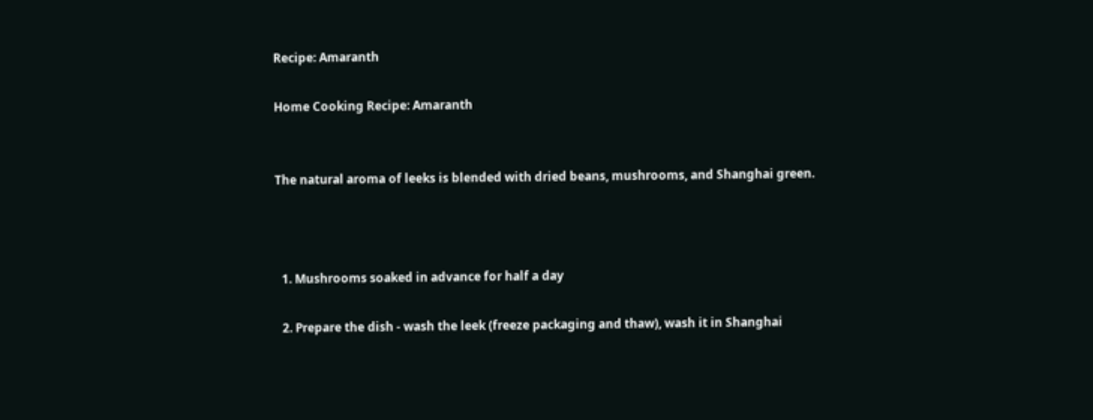Recipe: Amaranth

Home Cooking Recipe: Amaranth


The natural aroma of leeks is blended with dried beans, mushrooms, and Shanghai green.



  1. Mushrooms soaked in advance for half a day

  2. Prepare the dish - wash the leek (freeze packaging and thaw), wash it in Shanghai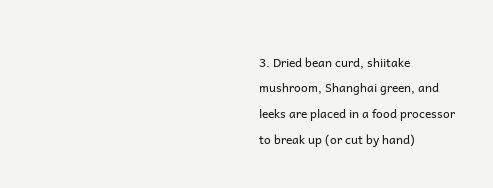3. Dried bean curd, shiitake mushroom, Shanghai green, and leeks are placed in a food processor to break up (or cut by hand)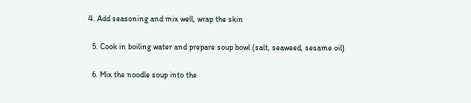4. Add seasoning and mix well, wrap the skin

  5. Cook in boiling water and prepare soup bowl (salt, seaweed, sesame oil)

  6. Mix the noodle soup into the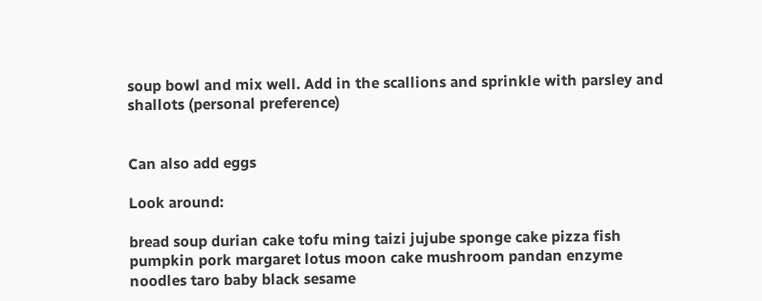soup bowl and mix well. Add in the scallions and sprinkle with parsley and shallots (personal preference)


Can also add eggs

Look around:

bread soup durian cake tofu ming taizi jujube sponge cake pizza fish pumpkin pork margaret lotus moon cake mushroom pandan enzyme noodles taro baby black sesame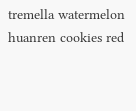tremella watermelon huanren cookies red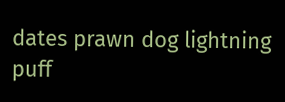dates prawn dog lightning puff